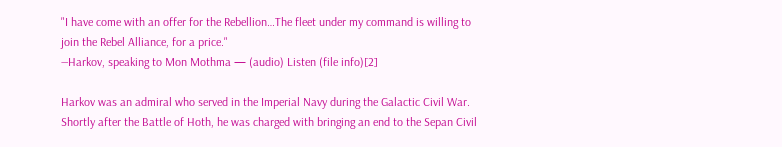"I have come with an offer for the Rebellion…The fleet under my command is willing to join the Rebel Alliance, for a price."
―Harkov, speaking to Mon Mothma — (audio) Listen (file info)[2]

Harkov was an admiral who served in the Imperial Navy during the Galactic Civil War. Shortly after the Battle of Hoth, he was charged with bringing an end to the Sepan Civil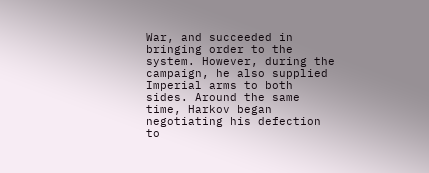War, and succeeded in bringing order to the system. However, during the campaign, he also supplied Imperial arms to both sides. Around the same time, Harkov began negotiating his defection to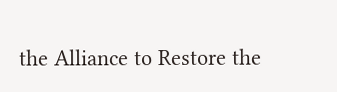the Alliance to Restore the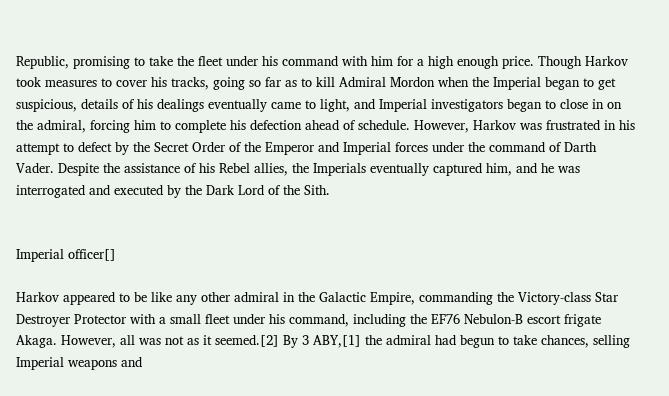Republic, promising to take the fleet under his command with him for a high enough price. Though Harkov took measures to cover his tracks, going so far as to kill Admiral Mordon when the Imperial began to get suspicious, details of his dealings eventually came to light, and Imperial investigators began to close in on the admiral, forcing him to complete his defection ahead of schedule. However, Harkov was frustrated in his attempt to defect by the Secret Order of the Emperor and Imperial forces under the command of Darth Vader. Despite the assistance of his Rebel allies, the Imperials eventually captured him, and he was interrogated and executed by the Dark Lord of the Sith.


Imperial officer[]

Harkov appeared to be like any other admiral in the Galactic Empire, commanding the Victory-class Star Destroyer Protector with a small fleet under his command, including the EF76 Nebulon-B escort frigate Akaga. However, all was not as it seemed.[2] By 3 ABY,[1] the admiral had begun to take chances, selling Imperial weapons and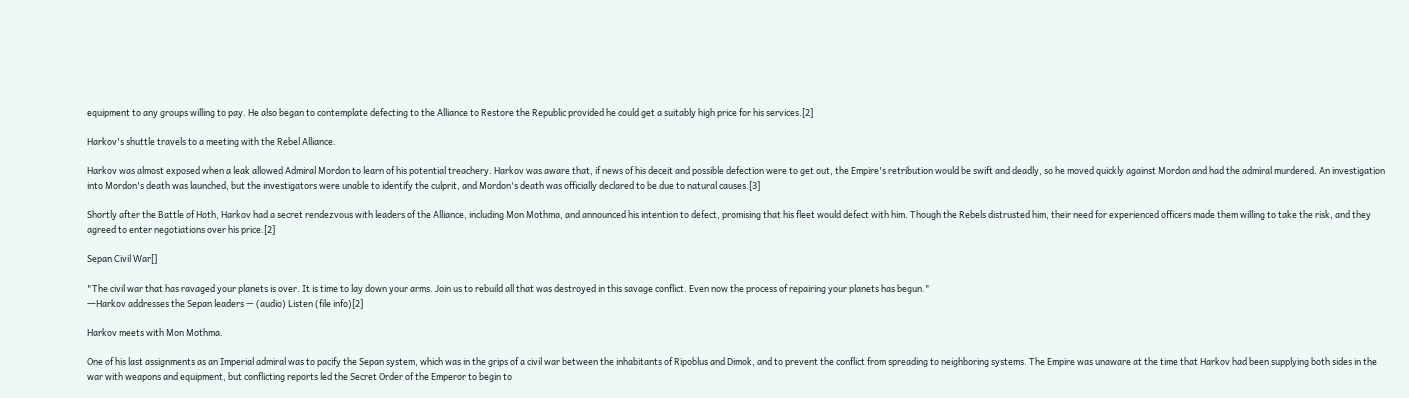equipment to any groups willing to pay. He also began to contemplate defecting to the Alliance to Restore the Republic provided he could get a suitably high price for his services.[2]

Harkov's shuttle travels to a meeting with the Rebel Alliance.

Harkov was almost exposed when a leak allowed Admiral Mordon to learn of his potential treachery. Harkov was aware that, if news of his deceit and possible defection were to get out, the Empire's retribution would be swift and deadly, so he moved quickly against Mordon and had the admiral murdered. An investigation into Mordon's death was launched, but the investigators were unable to identify the culprit, and Mordon's death was officially declared to be due to natural causes.[3]

Shortly after the Battle of Hoth, Harkov had a secret rendezvous with leaders of the Alliance, including Mon Mothma, and announced his intention to defect, promising that his fleet would defect with him. Though the Rebels distrusted him, their need for experienced officers made them willing to take the risk, and they agreed to enter negotiations over his price.[2]

Sepan Civil War[]

"The civil war that has ravaged your planets is over. It is time to lay down your arms. Join us to rebuild all that was destroyed in this savage conflict. Even now the process of repairing your planets has begun."
―Harkov addresses the Sepan leaders — (audio) Listen (file info)[2]

Harkov meets with Mon Mothma.

One of his last assignments as an Imperial admiral was to pacify the Sepan system, which was in the grips of a civil war between the inhabitants of Ripoblus and Dimok, and to prevent the conflict from spreading to neighboring systems. The Empire was unaware at the time that Harkov had been supplying both sides in the war with weapons and equipment, but conflicting reports led the Secret Order of the Emperor to begin to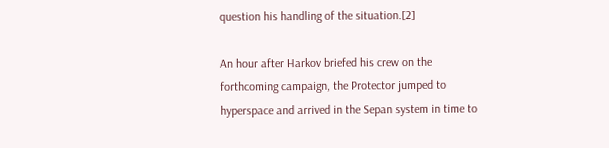question his handling of the situation.[2]

An hour after Harkov briefed his crew on the forthcoming campaign, the Protector jumped to hyperspace and arrived in the Sepan system in time to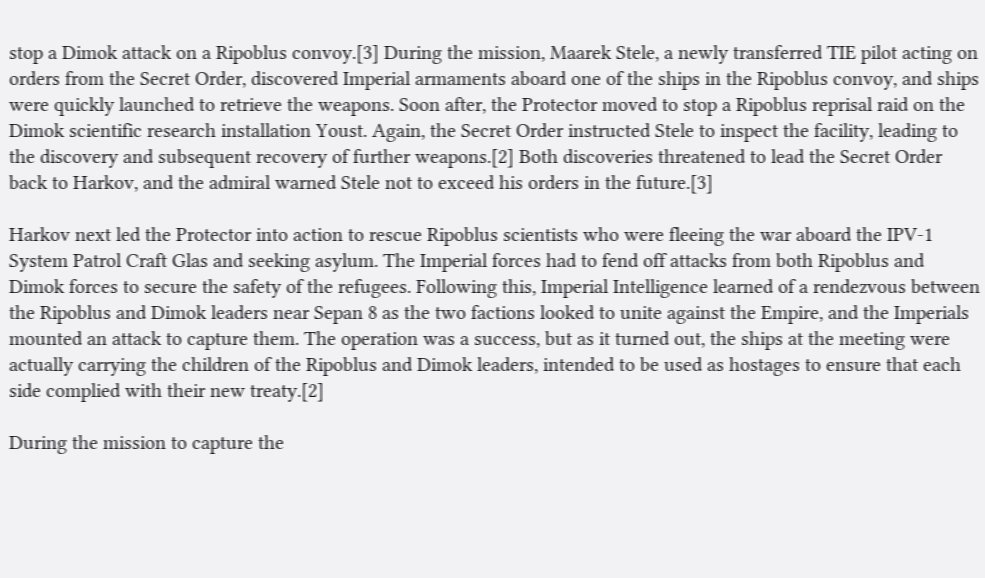stop a Dimok attack on a Ripoblus convoy.[3] During the mission, Maarek Stele, a newly transferred TIE pilot acting on orders from the Secret Order, discovered Imperial armaments aboard one of the ships in the Ripoblus convoy, and ships were quickly launched to retrieve the weapons. Soon after, the Protector moved to stop a Ripoblus reprisal raid on the Dimok scientific research installation Youst. Again, the Secret Order instructed Stele to inspect the facility, leading to the discovery and subsequent recovery of further weapons.[2] Both discoveries threatened to lead the Secret Order back to Harkov, and the admiral warned Stele not to exceed his orders in the future.[3]

Harkov next led the Protector into action to rescue Ripoblus scientists who were fleeing the war aboard the IPV-1 System Patrol Craft Glas and seeking asylum. The Imperial forces had to fend off attacks from both Ripoblus and Dimok forces to secure the safety of the refugees. Following this, Imperial Intelligence learned of a rendezvous between the Ripoblus and Dimok leaders near Sepan 8 as the two factions looked to unite against the Empire, and the Imperials mounted an attack to capture them. The operation was a success, but as it turned out, the ships at the meeting were actually carrying the children of the Ripoblus and Dimok leaders, intended to be used as hostages to ensure that each side complied with their new treaty.[2]

During the mission to capture the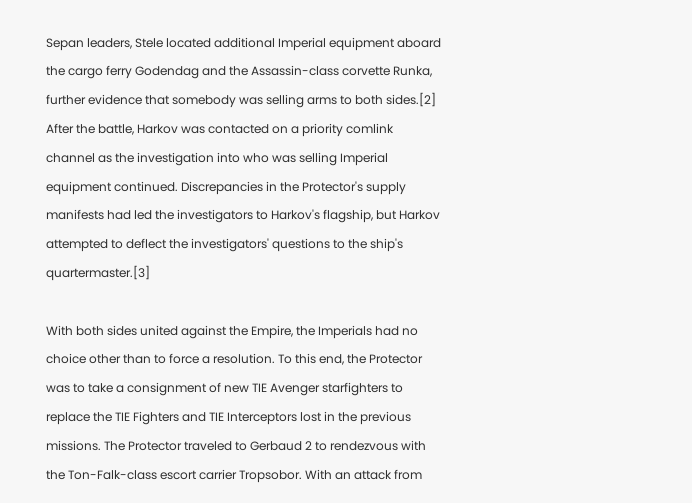Sepan leaders, Stele located additional Imperial equipment aboard the cargo ferry Godendag and the Assassin-class corvette Runka, further evidence that somebody was selling arms to both sides.[2] After the battle, Harkov was contacted on a priority comlink channel as the investigation into who was selling Imperial equipment continued. Discrepancies in the Protector's supply manifests had led the investigators to Harkov's flagship, but Harkov attempted to deflect the investigators' questions to the ship's quartermaster.[3]

With both sides united against the Empire, the Imperials had no choice other than to force a resolution. To this end, the Protector was to take a consignment of new TIE Avenger starfighters to replace the TIE Fighters and TIE Interceptors lost in the previous missions. The Protector traveled to Gerbaud 2 to rendezvous with the Ton-Falk-class escort carrier Tropsobor. With an attack from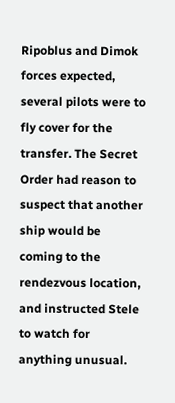Ripoblus and Dimok forces expected, several pilots were to fly cover for the transfer. The Secret Order had reason to suspect that another ship would be coming to the rendezvous location, and instructed Stele to watch for anything unusual.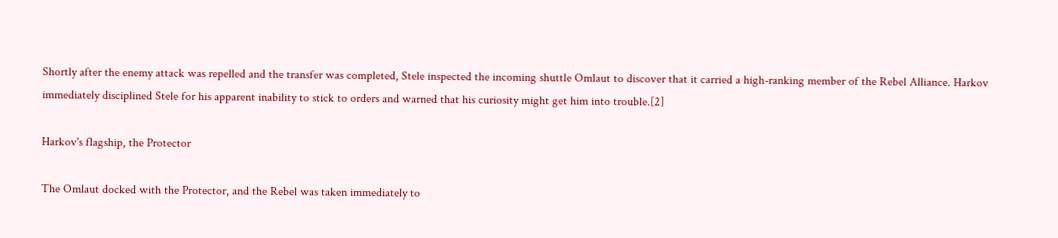Shortly after the enemy attack was repelled and the transfer was completed, Stele inspected the incoming shuttle Omlaut to discover that it carried a high-ranking member of the Rebel Alliance. Harkov immediately disciplined Stele for his apparent inability to stick to orders and warned that his curiosity might get him into trouble.[2]

Harkov's flagship, the Protector

The Omlaut docked with the Protector, and the Rebel was taken immediately to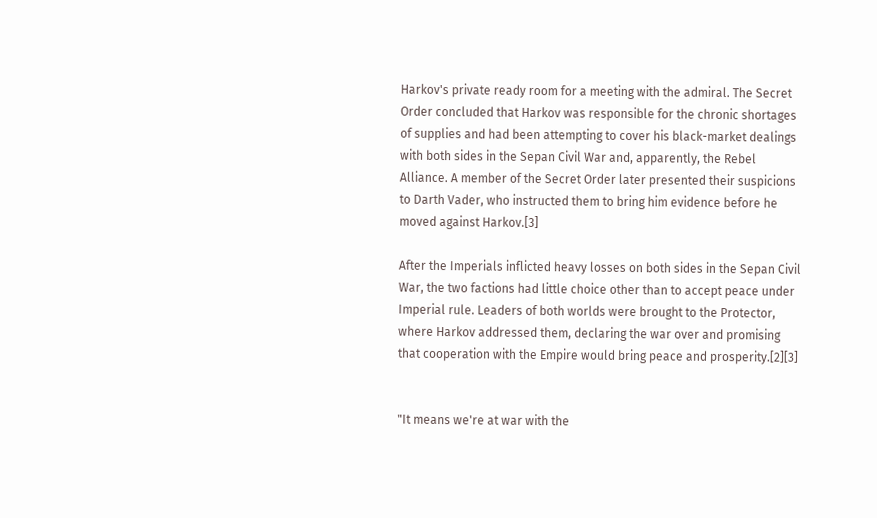Harkov's private ready room for a meeting with the admiral. The Secret Order concluded that Harkov was responsible for the chronic shortages of supplies and had been attempting to cover his black-market dealings with both sides in the Sepan Civil War and, apparently, the Rebel Alliance. A member of the Secret Order later presented their suspicions to Darth Vader, who instructed them to bring him evidence before he moved against Harkov.[3]

After the Imperials inflicted heavy losses on both sides in the Sepan Civil War, the two factions had little choice other than to accept peace under Imperial rule. Leaders of both worlds were brought to the Protector, where Harkov addressed them, declaring the war over and promising that cooperation with the Empire would bring peace and prosperity.[2][3]


"It means we're at war with the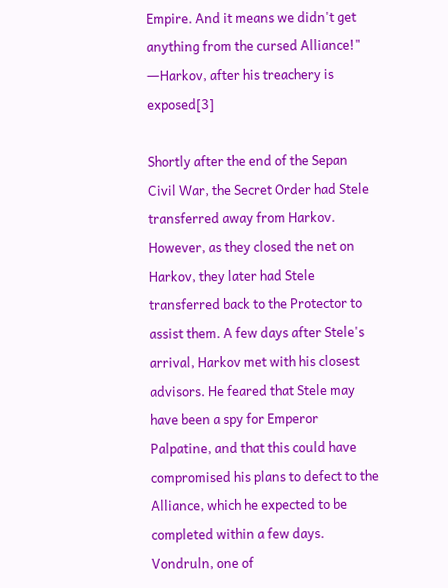Empire. And it means we didn't get anything from the cursed Alliance!"
―Harkov, after his treachery is exposed[3]

Shortly after the end of the Sepan Civil War, the Secret Order had Stele transferred away from Harkov. However, as they closed the net on Harkov, they later had Stele transferred back to the Protector to assist them. A few days after Stele's arrival, Harkov met with his closest advisors. He feared that Stele may have been a spy for Emperor Palpatine, and that this could have compromised his plans to defect to the Alliance, which he expected to be completed within a few days. Vondruln, one of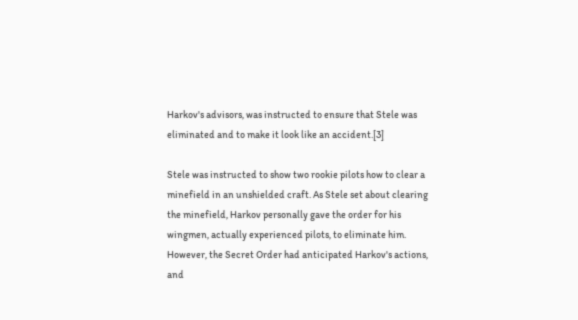Harkov's advisors, was instructed to ensure that Stele was eliminated and to make it look like an accident.[3]

Stele was instructed to show two rookie pilots how to clear a minefield in an unshielded craft. As Stele set about clearing the minefield, Harkov personally gave the order for his wingmen, actually experienced pilots, to eliminate him. However, the Secret Order had anticipated Harkov's actions, and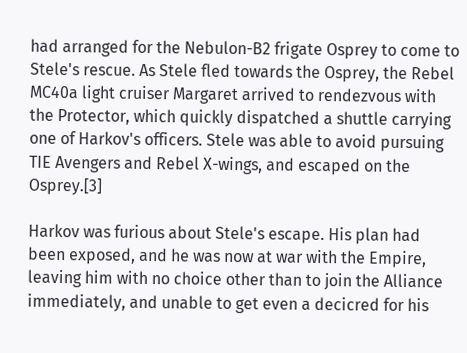had arranged for the Nebulon-B2 frigate Osprey to come to Stele's rescue. As Stele fled towards the Osprey, the Rebel MC40a light cruiser Margaret arrived to rendezvous with the Protector, which quickly dispatched a shuttle carrying one of Harkov's officers. Stele was able to avoid pursuing TIE Avengers and Rebel X-wings, and escaped on the Osprey.[3]

Harkov was furious about Stele's escape. His plan had been exposed, and he was now at war with the Empire, leaving him with no choice other than to join the Alliance immediately, and unable to get even a decicred for his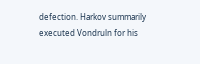defection. Harkov summarily executed Vondruln for his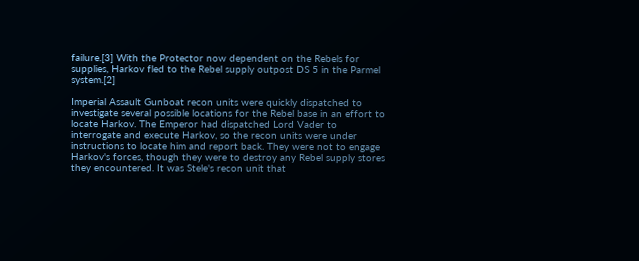failure.[3] With the Protector now dependent on the Rebels for supplies, Harkov fled to the Rebel supply outpost DS 5 in the Parmel system.[2]

Imperial Assault Gunboat recon units were quickly dispatched to investigate several possible locations for the Rebel base in an effort to locate Harkov. The Emperor had dispatched Lord Vader to interrogate and execute Harkov, so the recon units were under instructions to locate him and report back. They were not to engage Harkov's forces, though they were to destroy any Rebel supply stores they encountered. It was Stele's recon unit that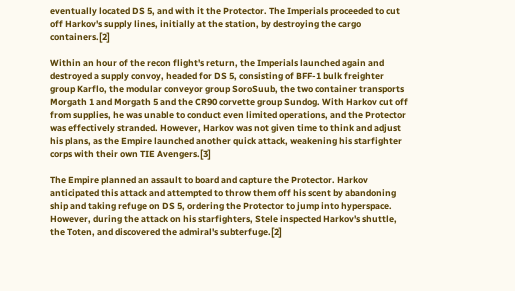eventually located DS 5, and with it the Protector. The Imperials proceeded to cut off Harkov's supply lines, initially at the station, by destroying the cargo containers.[2]

Within an hour of the recon flight's return, the Imperials launched again and destroyed a supply convoy, headed for DS 5, consisting of BFF-1 bulk freighter group Karflo, the modular conveyor group SoroSuub, the two container transports Morgath 1 and Morgath 5 and the CR90 corvette group Sundog. With Harkov cut off from supplies, he was unable to conduct even limited operations, and the Protector was effectively stranded. However, Harkov was not given time to think and adjust his plans, as the Empire launched another quick attack, weakening his starfighter corps with their own TIE Avengers.[3]

The Empire planned an assault to board and capture the Protector. Harkov anticipated this attack and attempted to throw them off his scent by abandoning ship and taking refuge on DS 5, ordering the Protector to jump into hyperspace. However, during the attack on his starfighters, Stele inspected Harkov's shuttle, the Toten, and discovered the admiral's subterfuge.[2]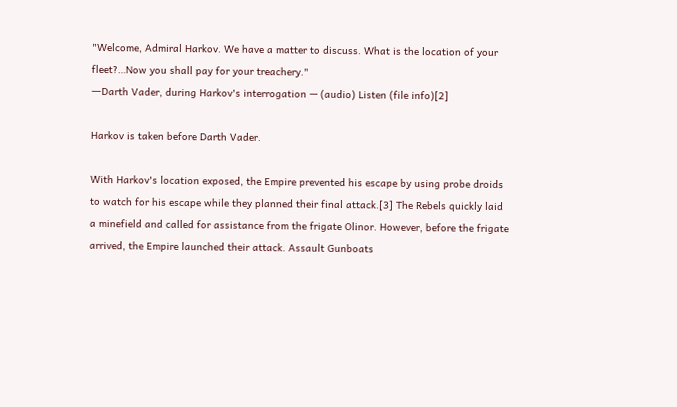"Welcome, Admiral Harkov. We have a matter to discuss. What is the location of your fleet?…Now you shall pay for your treachery."
―Darth Vader, during Harkov's interrogation — (audio) Listen (file info)[2]

Harkov is taken before Darth Vader.

With Harkov's location exposed, the Empire prevented his escape by using probe droids to watch for his escape while they planned their final attack.[3] The Rebels quickly laid a minefield and called for assistance from the frigate Olinor. However, before the frigate arrived, the Empire launched their attack. Assault Gunboats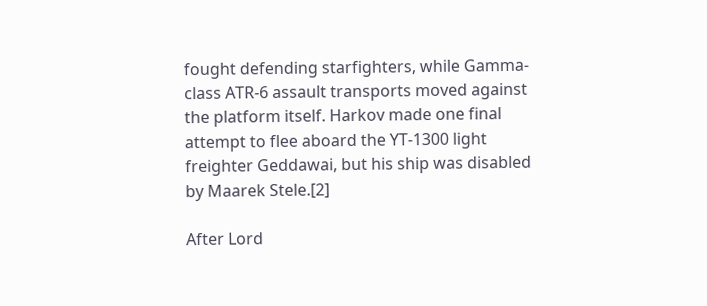fought defending starfighters, while Gamma-class ATR-6 assault transports moved against the platform itself. Harkov made one final attempt to flee aboard the YT-1300 light freighter Geddawai, but his ship was disabled by Maarek Stele.[2]

After Lord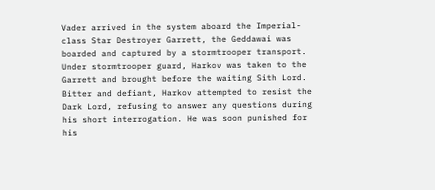Vader arrived in the system aboard the Imperial-class Star Destroyer Garrett, the Geddawai was boarded and captured by a stormtrooper transport. Under stormtrooper guard, Harkov was taken to the Garrett and brought before the waiting Sith Lord. Bitter and defiant, Harkov attempted to resist the Dark Lord, refusing to answer any questions during his short interrogation. He was soon punished for his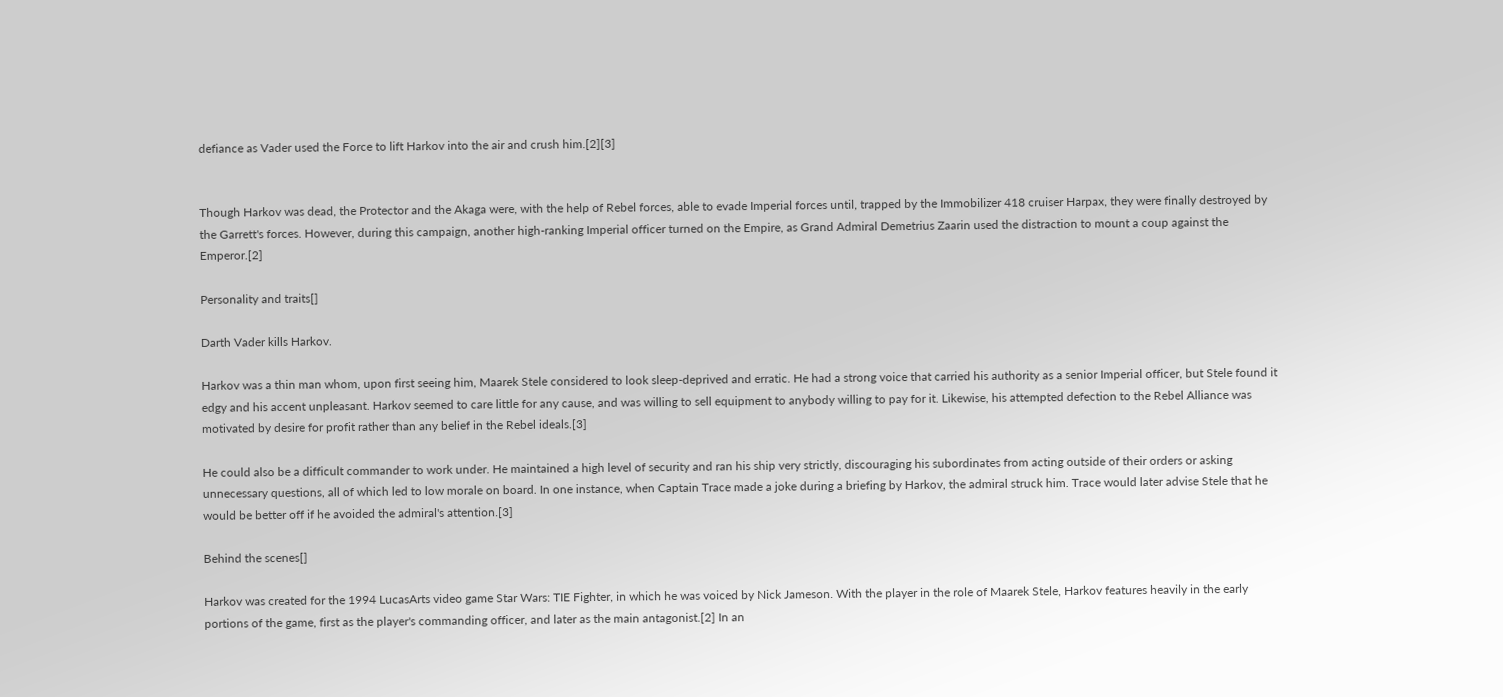defiance as Vader used the Force to lift Harkov into the air and crush him.[2][3]


Though Harkov was dead, the Protector and the Akaga were, with the help of Rebel forces, able to evade Imperial forces until, trapped by the Immobilizer 418 cruiser Harpax, they were finally destroyed by the Garrett's forces. However, during this campaign, another high-ranking Imperial officer turned on the Empire, as Grand Admiral Demetrius Zaarin used the distraction to mount a coup against the Emperor.[2]

Personality and traits[]

Darth Vader kills Harkov.

Harkov was a thin man whom, upon first seeing him, Maarek Stele considered to look sleep-deprived and erratic. He had a strong voice that carried his authority as a senior Imperial officer, but Stele found it edgy and his accent unpleasant. Harkov seemed to care little for any cause, and was willing to sell equipment to anybody willing to pay for it. Likewise, his attempted defection to the Rebel Alliance was motivated by desire for profit rather than any belief in the Rebel ideals.[3]

He could also be a difficult commander to work under. He maintained a high level of security and ran his ship very strictly, discouraging his subordinates from acting outside of their orders or asking unnecessary questions, all of which led to low morale on board. In one instance, when Captain Trace made a joke during a briefing by Harkov, the admiral struck him. Trace would later advise Stele that he would be better off if he avoided the admiral's attention.[3]

Behind the scenes[]

Harkov was created for the 1994 LucasArts video game Star Wars: TIE Fighter, in which he was voiced by Nick Jameson. With the player in the role of Maarek Stele, Harkov features heavily in the early portions of the game, first as the player's commanding officer, and later as the main antagonist.[2] In an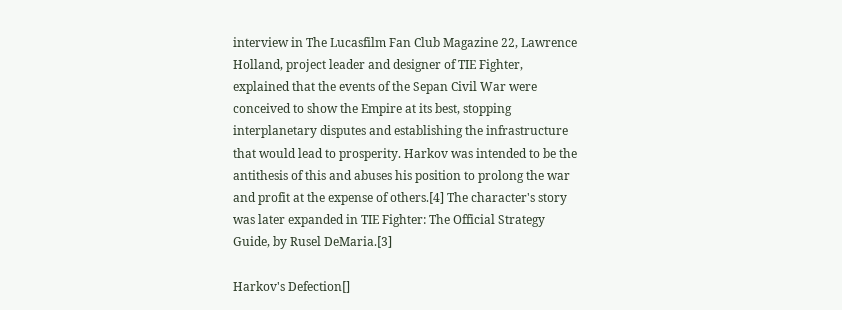interview in The Lucasfilm Fan Club Magazine 22, Lawrence Holland, project leader and designer of TIE Fighter, explained that the events of the Sepan Civil War were conceived to show the Empire at its best, stopping interplanetary disputes and establishing the infrastructure that would lead to prosperity. Harkov was intended to be the antithesis of this and abuses his position to prolong the war and profit at the expense of others.[4] The character's story was later expanded in TIE Fighter: The Official Strategy Guide, by Rusel DeMaria.[3]

Harkov's Defection[]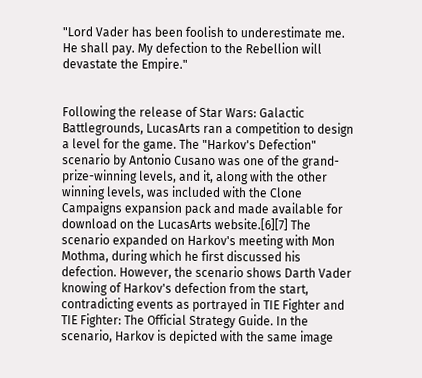"Lord Vader has been foolish to underestimate me. He shall pay. My defection to the Rebellion will devastate the Empire."


Following the release of Star Wars: Galactic Battlegrounds, LucasArts ran a competition to design a level for the game. The "Harkov's Defection" scenario by Antonio Cusano was one of the grand-prize-winning levels, and it, along with the other winning levels, was included with the Clone Campaigns expansion pack and made available for download on the LucasArts website.[6][7] The scenario expanded on Harkov's meeting with Mon Mothma, during which he first discussed his defection. However, the scenario shows Darth Vader knowing of Harkov's defection from the start, contradicting events as portrayed in TIE Fighter and TIE Fighter: The Official Strategy Guide. In the scenario, Harkov is depicted with the same image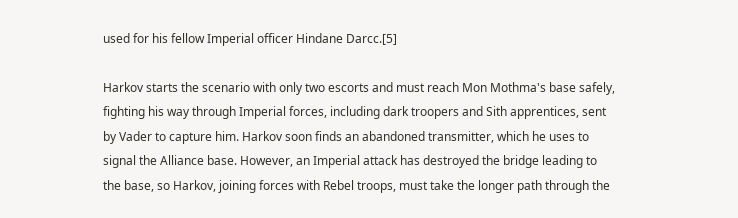used for his fellow Imperial officer Hindane Darcc.[5]

Harkov starts the scenario with only two escorts and must reach Mon Mothma's base safely, fighting his way through Imperial forces, including dark troopers and Sith apprentices, sent by Vader to capture him. Harkov soon finds an abandoned transmitter, which he uses to signal the Alliance base. However, an Imperial attack has destroyed the bridge leading to the base, so Harkov, joining forces with Rebel troops, must take the longer path through the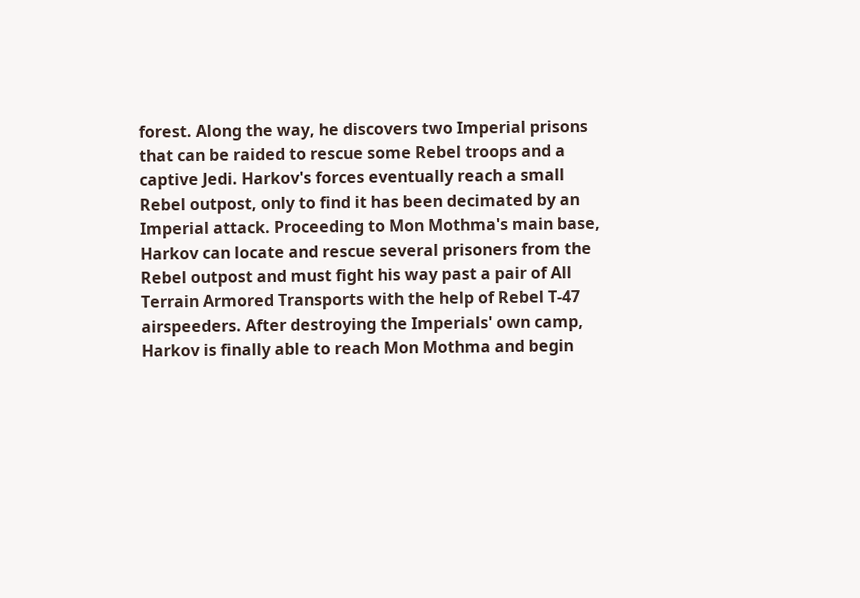forest. Along the way, he discovers two Imperial prisons that can be raided to rescue some Rebel troops and a captive Jedi. Harkov's forces eventually reach a small Rebel outpost, only to find it has been decimated by an Imperial attack. Proceeding to Mon Mothma's main base, Harkov can locate and rescue several prisoners from the Rebel outpost and must fight his way past a pair of All Terrain Armored Transports with the help of Rebel T-47 airspeeders. After destroying the Imperials' own camp, Harkov is finally able to reach Mon Mothma and begin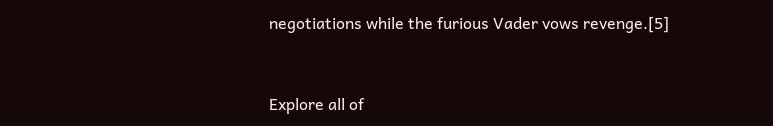negotiations while the furious Vader vows revenge.[5]


Explore all of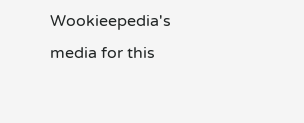Wookieepedia's media for this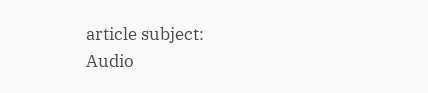article subject:
Audio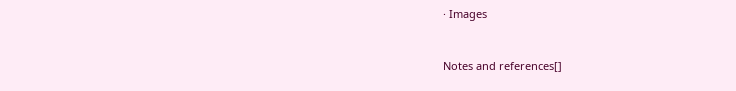· Images


Notes and references[]